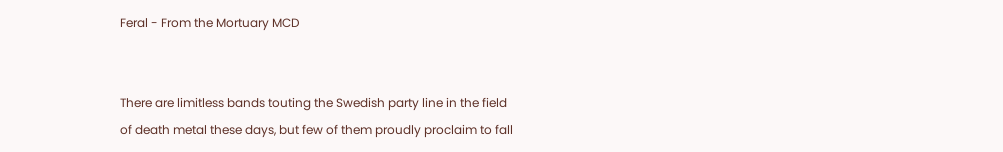Feral - From the Mortuary MCD


There are limitless bands touting the Swedish party line in the field of death metal these days, but few of them proudly proclaim to fall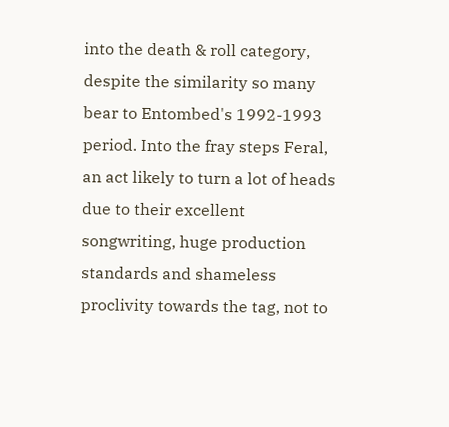into the death & roll category, despite the similarity so many bear to Entombed's 1992-1993 period. Into the fray steps Feral, an act likely to turn a lot of heads due to their excellent songwriting, huge production standards and shameless proclivity towards the tag, not to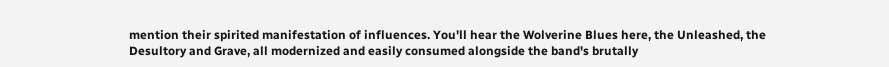mention their spirited manifestation of influences. You'll hear the Wolverine Blues here, the Unleashed, the Desultory and Grave, all modernized and easily consumed alongside the band's brutally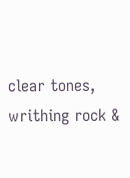clear tones, writhing rock &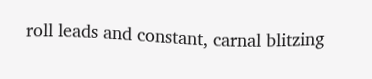roll leads and constant, carnal blitzing